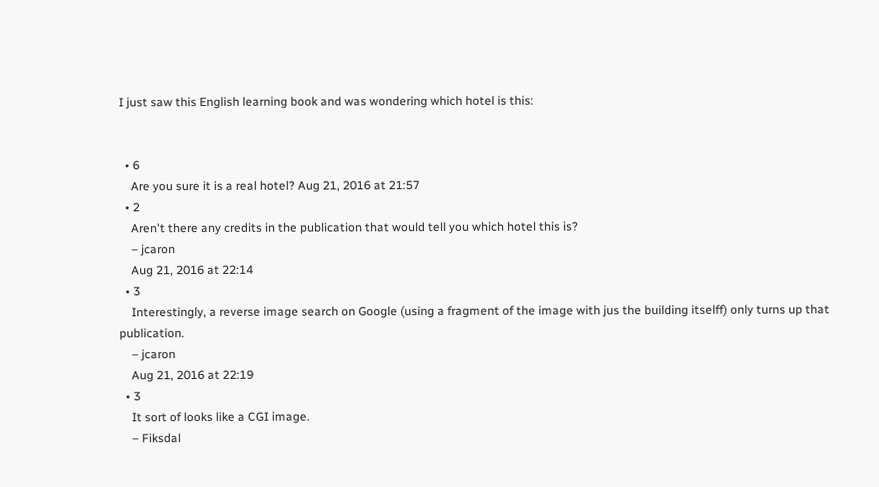I just saw this English learning book and was wondering which hotel is this:


  • 6
    Are you sure it is a real hotel? Aug 21, 2016 at 21:57
  • 2
    Aren't there any credits in the publication that would tell you which hotel this is?
    – jcaron
    Aug 21, 2016 at 22:14
  • 3
    Interestingly, a reverse image search on Google (using a fragment of the image with jus the building itselff) only turns up that publication.
    – jcaron
    Aug 21, 2016 at 22:19
  • 3
    It sort of looks like a CGI image.
    – Fiksdal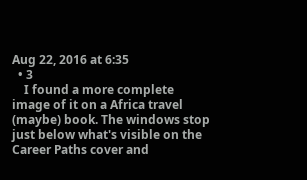Aug 22, 2016 at 6:35
  • 3
    I found a more complete image of it on a Africa travel (maybe) book. The windows stop just below what's visible on the Career Paths cover and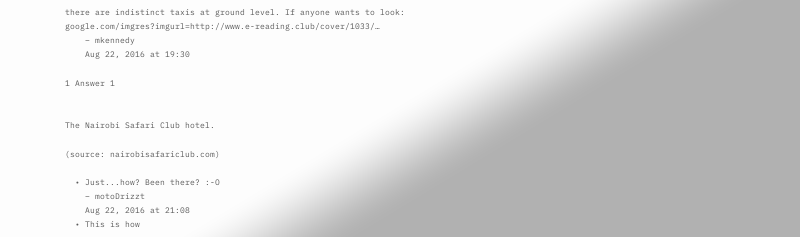there are indistinct taxis at ground level. If anyone wants to look: google.com/imgres?imgurl=http://www.e-reading.club/cover/1033/…
    – mkennedy
    Aug 22, 2016 at 19:30

1 Answer 1


The Nairobi Safari Club hotel.

(source: nairobisafariclub.com)

  • Just...how? Been there? :-O
    – motoDrizzt
    Aug 22, 2016 at 21:08
  • This is how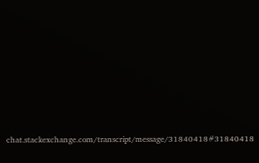chat.stackexchange.com/transcript/message/31840418#31840418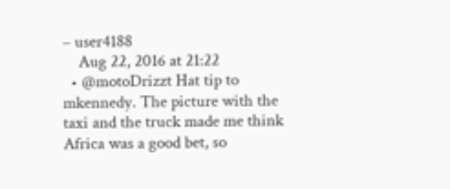– user4188
    Aug 22, 2016 at 21:22
  • @motoDrizzt Hat tip to mkennedy. The picture with the taxi and the truck made me think Africa was a good bet, so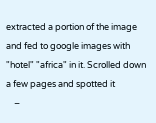extracted a portion of the image and fed to google images with "hotel" "africa" in it. Scrolled down a few pages and spotted it
    –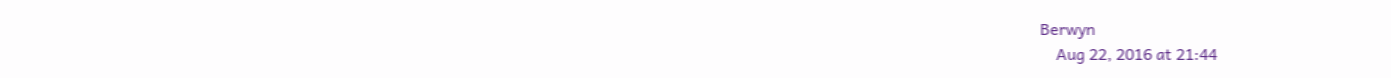Berwyn
    Aug 22, 2016 at 21:44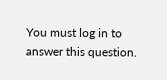You must log in to answer this question.